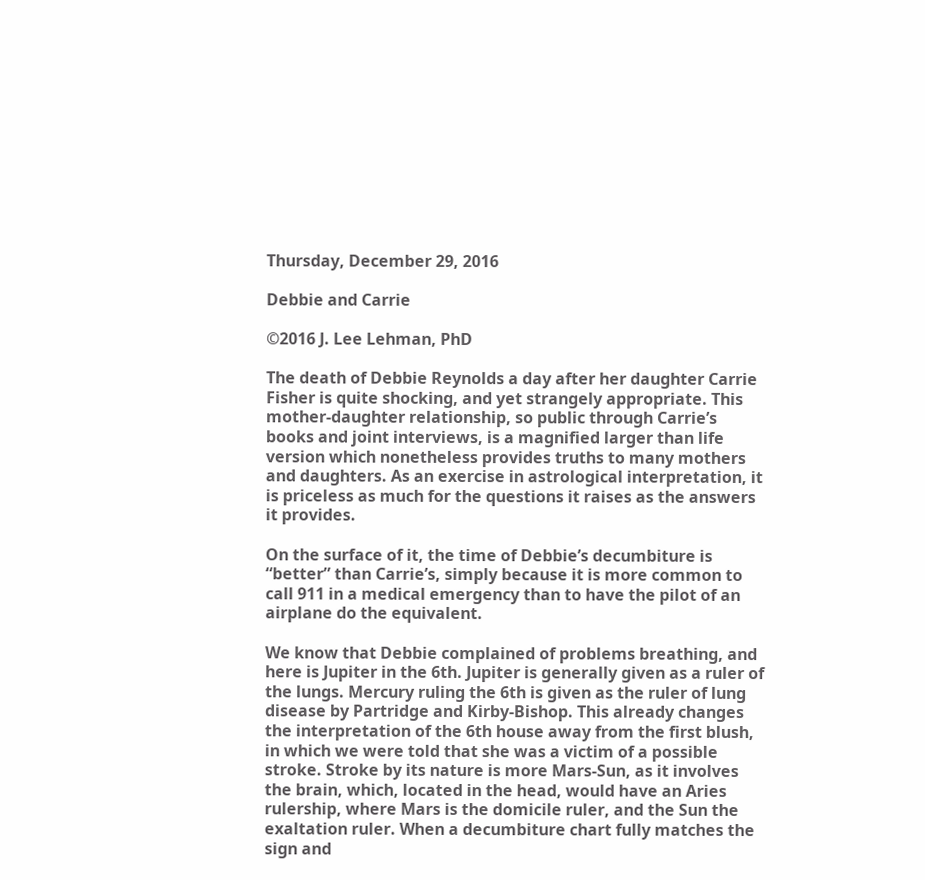Thursday, December 29, 2016

Debbie and Carrie

©2016 J. Lee Lehman, PhD

The death of Debbie Reynolds a day after her daughter Carrie Fisher is quite shocking, and yet strangely appropriate. This mother-daughter relationship, so public through Carrie’s books and joint interviews, is a magnified larger than life version which nonetheless provides truths to many mothers and daughters. As an exercise in astrological interpretation, it is priceless as much for the questions it raises as the answers it provides.

On the surface of it, the time of Debbie’s decumbiture is “better” than Carrie’s, simply because it is more common to call 911 in a medical emergency than to have the pilot of an airplane do the equivalent.

We know that Debbie complained of problems breathing, and here is Jupiter in the 6th. Jupiter is generally given as a ruler of the lungs. Mercury ruling the 6th is given as the ruler of lung disease by Partridge and Kirby-Bishop. This already changes the interpretation of the 6th house away from the first blush, in which we were told that she was a victim of a possible stroke. Stroke by its nature is more Mars-Sun, as it involves the brain, which, located in the head, would have an Aries rulership, where Mars is the domicile ruler, and the Sun the exaltation ruler. When a decumbiture chart fully matches the sign and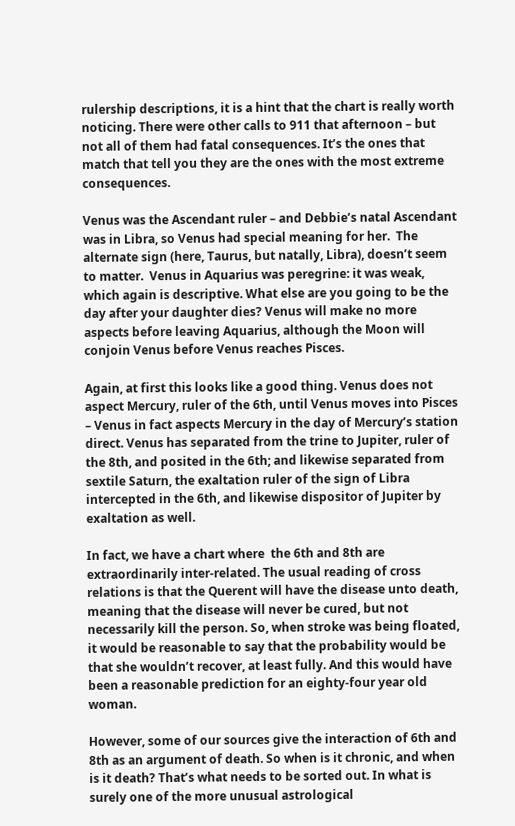rulership descriptions, it is a hint that the chart is really worth noticing. There were other calls to 911 that afternoon – but not all of them had fatal consequences. It’s the ones that match that tell you they are the ones with the most extreme consequences.

Venus was the Ascendant ruler – and Debbie’s natal Ascendant was in Libra, so Venus had special meaning for her.  The alternate sign (here, Taurus, but natally, Libra), doesn’t seem to matter.  Venus in Aquarius was peregrine: it was weak, which again is descriptive. What else are you going to be the day after your daughter dies? Venus will make no more aspects before leaving Aquarius, although the Moon will conjoin Venus before Venus reaches Pisces.

Again, at first this looks like a good thing. Venus does not aspect Mercury, ruler of the 6th, until Venus moves into Pisces – Venus in fact aspects Mercury in the day of Mercury’s station direct. Venus has separated from the trine to Jupiter, ruler of the 8th, and posited in the 6th; and likewise separated from sextile Saturn, the exaltation ruler of the sign of Libra intercepted in the 6th, and likewise dispositor of Jupiter by exaltation as well.

In fact, we have a chart where  the 6th and 8th are extraordinarily inter-related. The usual reading of cross relations is that the Querent will have the disease unto death, meaning that the disease will never be cured, but not necessarily kill the person. So, when stroke was being floated, it would be reasonable to say that the probability would be that she wouldn’t recover, at least fully. And this would have been a reasonable prediction for an eighty-four year old woman.

However, some of our sources give the interaction of 6th and 8th as an argument of death. So when is it chronic, and when is it death? That’s what needs to be sorted out. In what is surely one of the more unusual astrological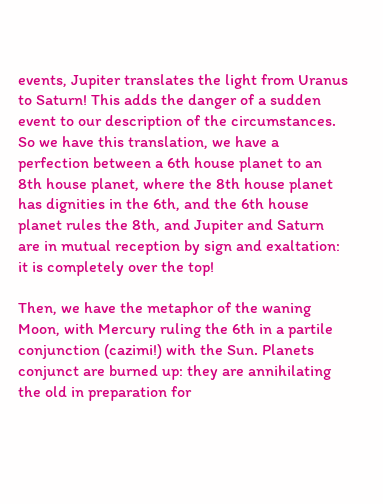events, Jupiter translates the light from Uranus to Saturn! This adds the danger of a sudden event to our description of the circumstances. So we have this translation, we have a perfection between a 6th house planet to an 8th house planet, where the 8th house planet has dignities in the 6th, and the 6th house planet rules the 8th, and Jupiter and Saturn are in mutual reception by sign and exaltation: it is completely over the top!

Then, we have the metaphor of the waning Moon, with Mercury ruling the 6th in a partile conjunction (cazimi!) with the Sun. Planets conjunct are burned up: they are annihilating the old in preparation for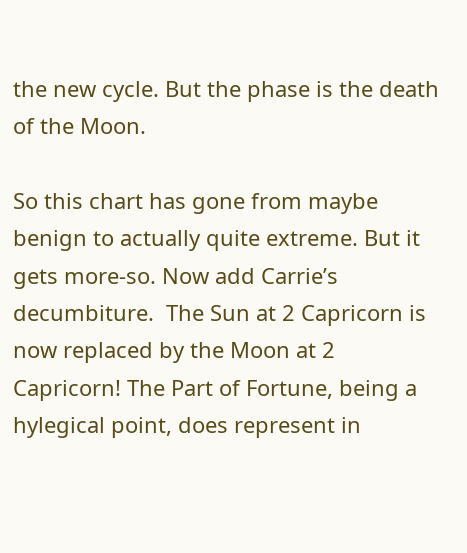the new cycle. But the phase is the death of the Moon.

So this chart has gone from maybe benign to actually quite extreme. But it gets more-so. Now add Carrie’s decumbiture.  The Sun at 2 Capricorn is now replaced by the Moon at 2 Capricorn! The Part of Fortune, being a hylegical point, does represent in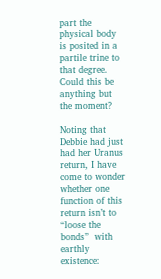part the physical body is posited in a partile trine to that degree. Could this be anything but the moment?

Noting that Debbie had just had her Uranus return, I have come to wonder whether one function of this return isn’t to “loose the bonds”  with earthly existence: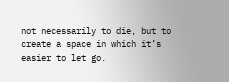not necessarily to die, but to create a space in which it’s easier to let go.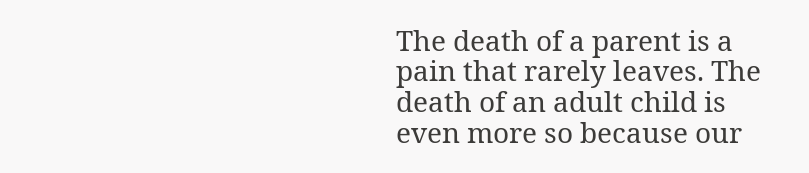The death of a parent is a pain that rarely leaves. The death of an adult child is even more so because our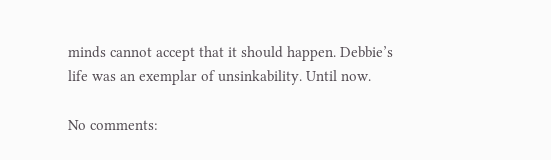minds cannot accept that it should happen. Debbie’s life was an exemplar of unsinkability. Until now.

No comments: